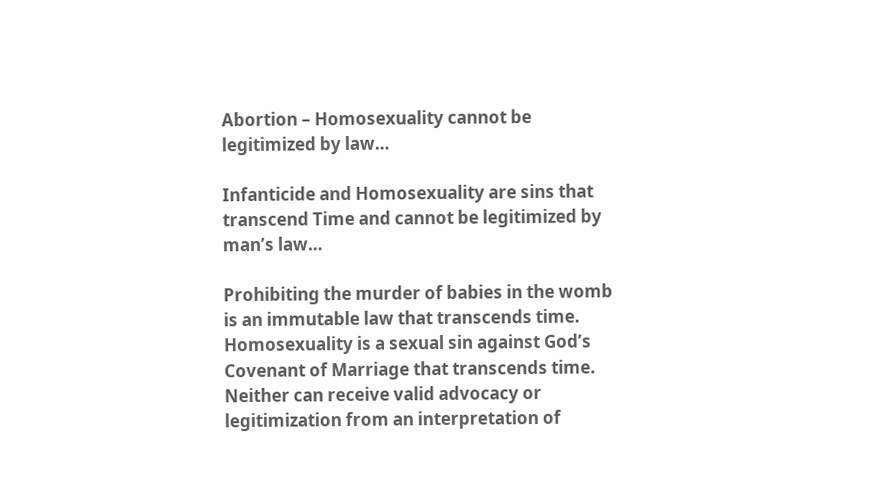Abortion – Homosexuality cannot be legitimized by law…

Infanticide and Homosexuality are sins that transcend Time and cannot be legitimized by man’s law…

Prohibiting the murder of babies in the womb is an immutable law that transcends time. Homosexuality is a sexual sin against God’s Covenant of Marriage that transcends time. Neither can receive valid advocacy or legitimization from an interpretation of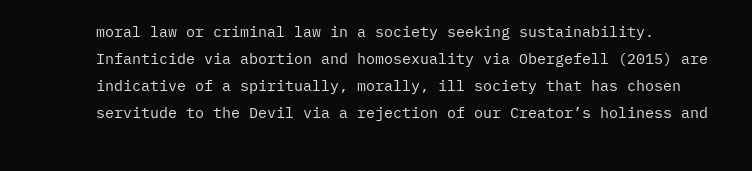moral law or criminal law in a society seeking sustainability. Infanticide via abortion and homosexuality via Obergefell (2015) are indicative of a spiritually, morally, ill society that has chosen servitude to the Devil via a rejection of our Creator’s holiness and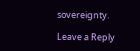sovereignty.

Leave a Reply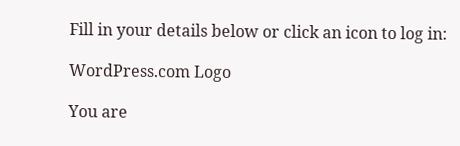Fill in your details below or click an icon to log in:

WordPress.com Logo

You are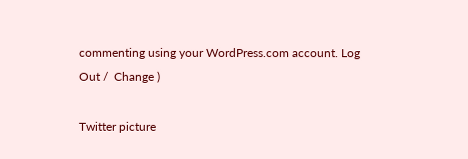commenting using your WordPress.com account. Log Out /  Change )

Twitter picture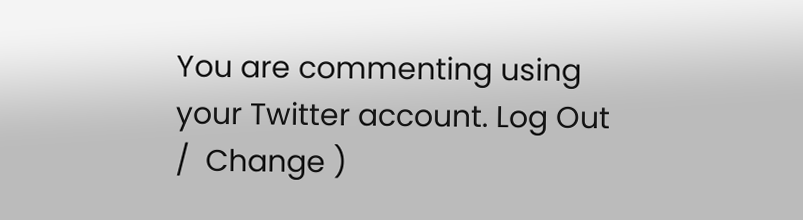You are commenting using your Twitter account. Log Out /  Change )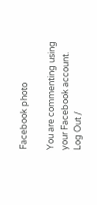Facebook photo

You are commenting using your Facebook account. Log Out /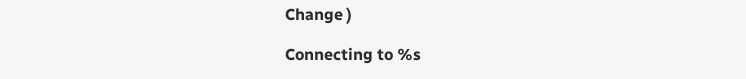Change )

Connecting to %s